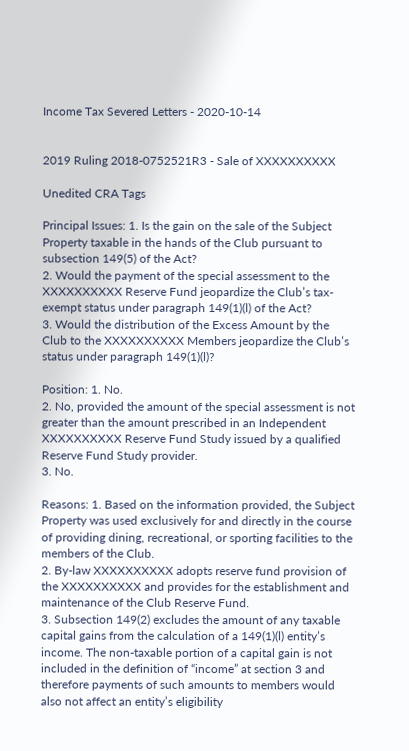Income Tax Severed Letters - 2020-10-14


2019 Ruling 2018-0752521R3 - Sale of XXXXXXXXXX

Unedited CRA Tags

Principal Issues: 1. Is the gain on the sale of the Subject Property taxable in the hands of the Club pursuant to subsection 149(5) of the Act?
2. Would the payment of the special assessment to the XXXXXXXXXX Reserve Fund jeopardize the Club’s tax-exempt status under paragraph 149(1)(l) of the Act?
3. Would the distribution of the Excess Amount by the Club to the XXXXXXXXXX Members jeopardize the Club’s status under paragraph 149(1)(l)?

Position: 1. No.
2. No, provided the amount of the special assessment is not greater than the amount prescribed in an Independent XXXXXXXXXX Reserve Fund Study issued by a qualified Reserve Fund Study provider.
3. No.

Reasons: 1. Based on the information provided, the Subject Property was used exclusively for and directly in the course of providing dining, recreational, or sporting facilities to the members of the Club.
2. By-law XXXXXXXXXX adopts reserve fund provision of the XXXXXXXXXX and provides for the establishment and maintenance of the Club Reserve Fund.
3. Subsection 149(2) excludes the amount of any taxable capital gains from the calculation of a 149(1)(l) entity’s income. The non-taxable portion of a capital gain is not included in the definition of “income” at section 3 and therefore payments of such amounts to members would also not affect an entity’s eligibility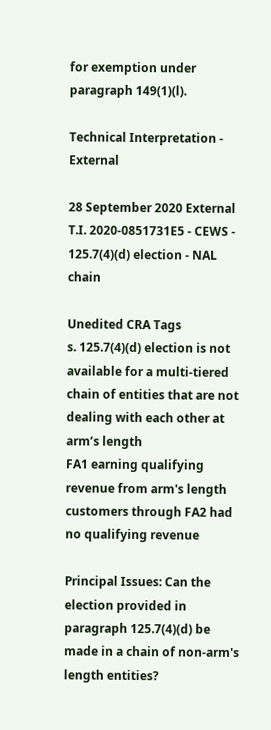for exemption under paragraph 149(1)(l).

Technical Interpretation - External

28 September 2020 External T.I. 2020-0851731E5 - CEWS - 125.7(4)(d) election - NAL chain

Unedited CRA Tags
s. 125.7(4)(d) election is not available for a multi-tiered chain of entities that are not dealing with each other at arm’s length
FA1 earning qualifying revenue from arm's length customers through FA2 had no qualifying revenue

Principal Issues: Can the election provided in paragraph 125.7(4)(d) be made in a chain of non-arm's length entities?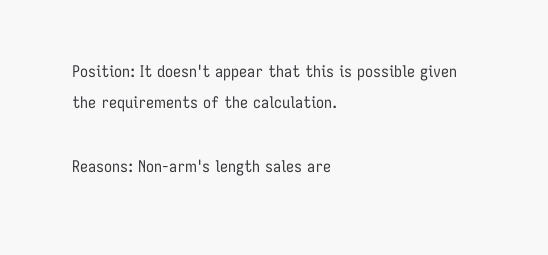Position: It doesn't appear that this is possible given the requirements of the calculation.

Reasons: Non-arm's length sales are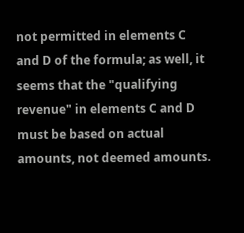not permitted in elements C and D of the formula; as well, it seems that the "qualifying revenue" in elements C and D must be based on actual amounts, not deemed amounts.